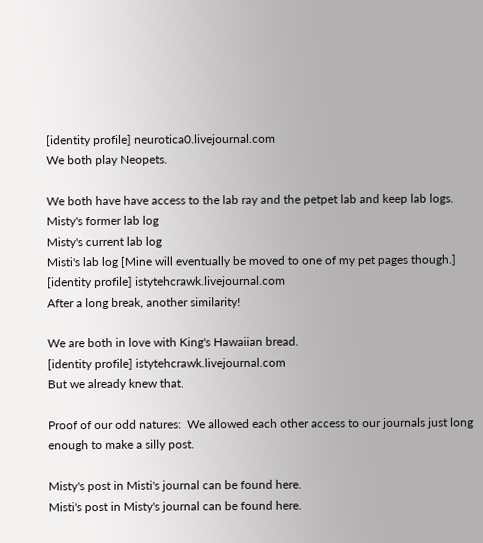[identity profile] neurotica0.livejournal.com
We both play Neopets.

We both have have access to the lab ray and the petpet lab and keep lab logs.
Misty's former lab log
Misty's current lab log
Misti's lab log [Mine will eventually be moved to one of my pet pages though.]
[identity profile] istytehcrawk.livejournal.com
After a long break, another similarity!

We are both in love with King's Hawaiian bread.
[identity profile] istytehcrawk.livejournal.com
But we already knew that.

Proof of our odd natures:  We allowed each other access to our journals just long enough to make a silly post.

Misty's post in Misti's journal can be found here.
Misti's post in Misty's journal can be found here.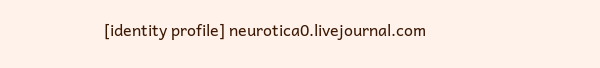[identity profile] neurotica0.livejournal.com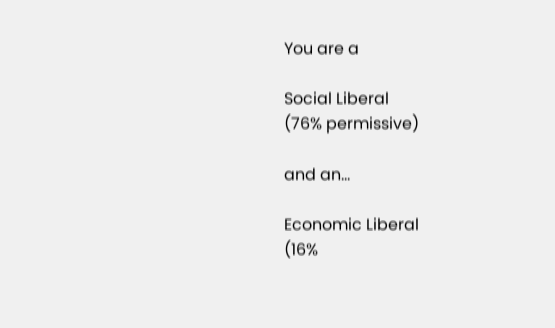You are a

Social Liberal
(76% permissive)

and an...

Economic Liberal
(16%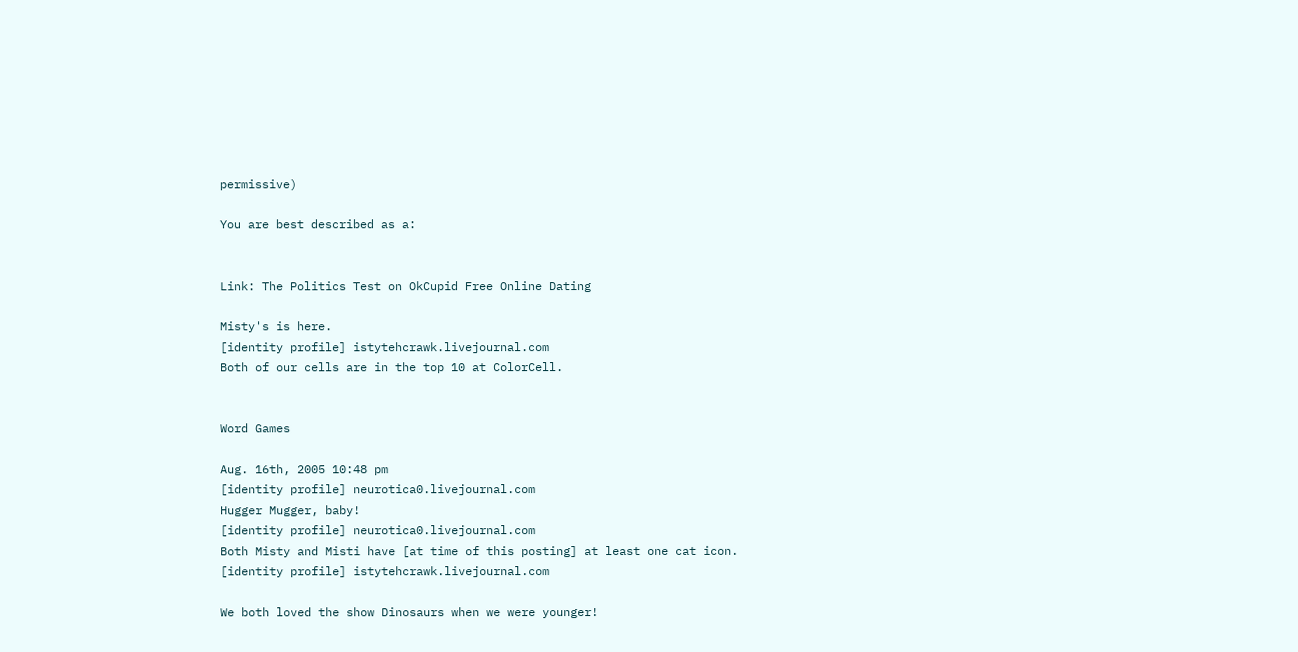permissive)

You are best described as a:


Link: The Politics Test on OkCupid Free Online Dating

Misty's is here.
[identity profile] istytehcrawk.livejournal.com
Both of our cells are in the top 10 at ColorCell.


Word Games

Aug. 16th, 2005 10:48 pm
[identity profile] neurotica0.livejournal.com
Hugger Mugger, baby!
[identity profile] neurotica0.livejournal.com
Both Misty and Misti have [at time of this posting] at least one cat icon.
[identity profile] istytehcrawk.livejournal.com

We both loved the show Dinosaurs when we were younger!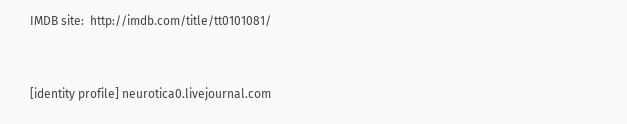IMDB site:  http://imdb.com/title/tt0101081/


[identity profile] neurotica0.livejournal.com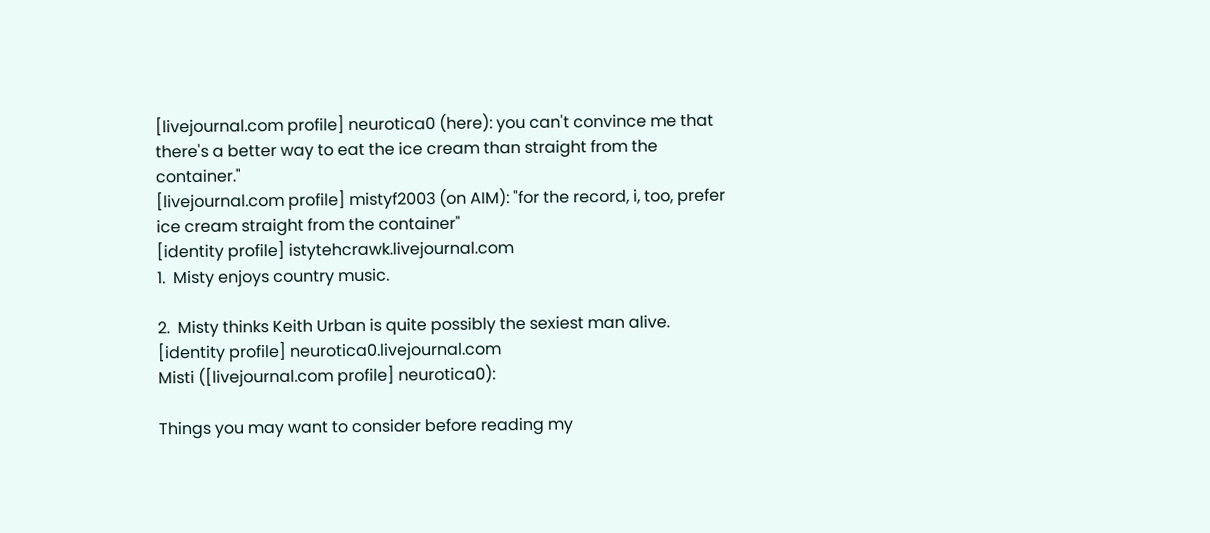[livejournal.com profile] neurotica0 (here): you can't convince me that there's a better way to eat the ice cream than straight from the container."
[livejournal.com profile] mistyf2003 (on AIM): "for the record, i, too, prefer ice cream straight from the container"
[identity profile] istytehcrawk.livejournal.com
1.  Misty enjoys country music.

2.  Misty thinks Keith Urban is quite possibly the sexiest man alive.
[identity profile] neurotica0.livejournal.com
Misti ([livejournal.com profile] neurotica0):

Things you may want to consider before reading my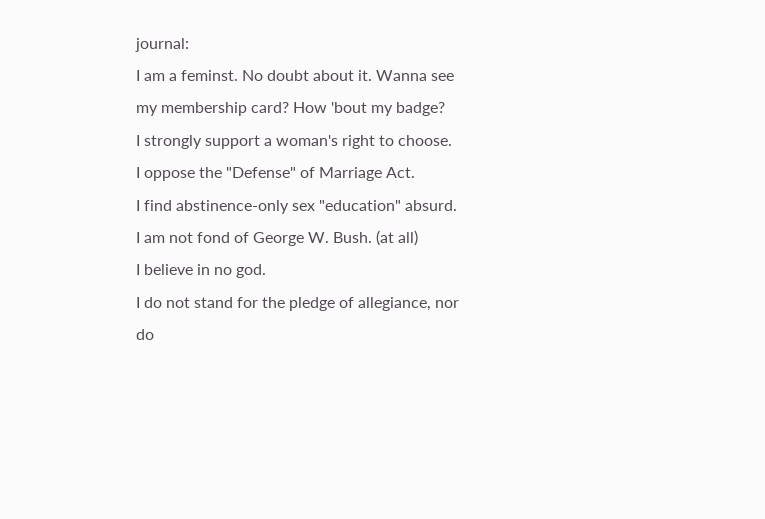journal:
I am a feminst. No doubt about it. Wanna see my membership card? How 'bout my badge?
I strongly support a woman's right to choose.
I oppose the "Defense" of Marriage Act.
I find abstinence-only sex "education" absurd.
I am not fond of George W. Bush. (at all)
I believe in no god.
I do not stand for the pledge of allegiance, nor do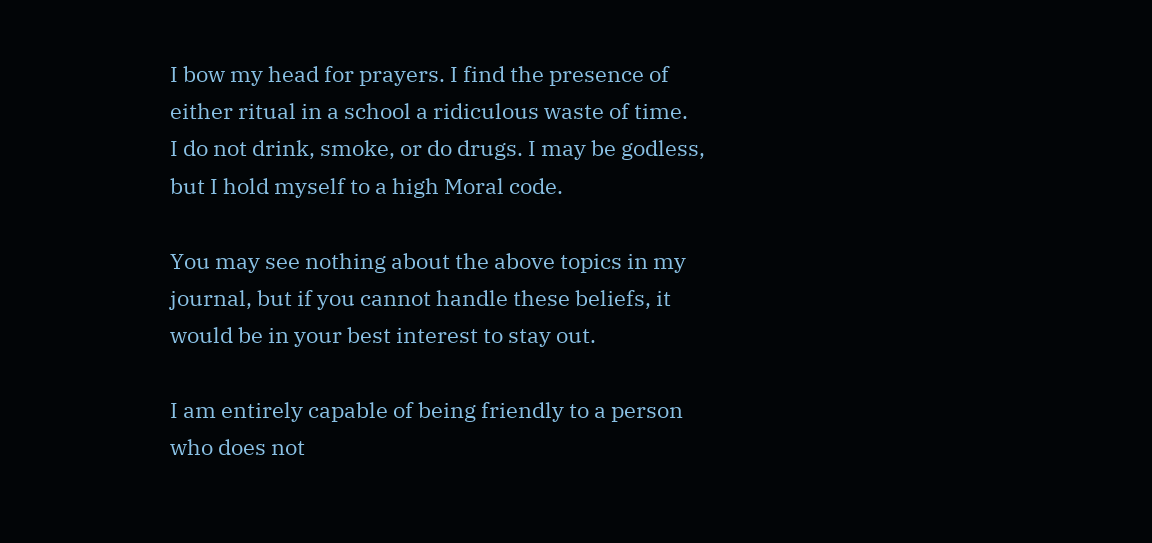I bow my head for prayers. I find the presence of either ritual in a school a ridiculous waste of time.
I do not drink, smoke, or do drugs. I may be godless, but I hold myself to a high Moral code.

You may see nothing about the above topics in my journal, but if you cannot handle these beliefs, it would be in your best interest to stay out.

I am entirely capable of being friendly to a person who does not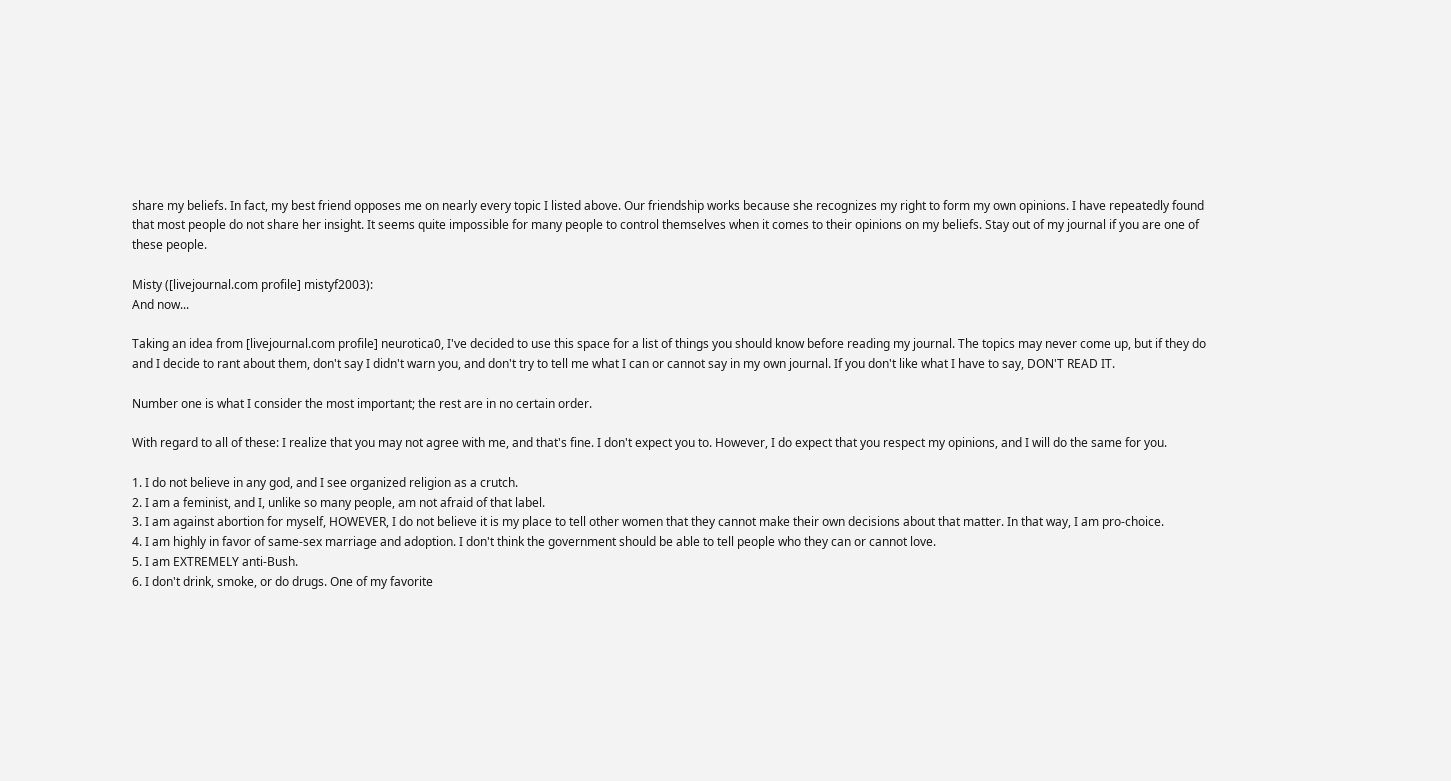share my beliefs. In fact, my best friend opposes me on nearly every topic I listed above. Our friendship works because she recognizes my right to form my own opinions. I have repeatedly found that most people do not share her insight. It seems quite impossible for many people to control themselves when it comes to their opinions on my beliefs. Stay out of my journal if you are one of these people.

Misty ([livejournal.com profile] mistyf2003):
And now...

Taking an idea from [livejournal.com profile] neurotica0, I've decided to use this space for a list of things you should know before reading my journal. The topics may never come up, but if they do and I decide to rant about them, don't say I didn't warn you, and don't try to tell me what I can or cannot say in my own journal. If you don't like what I have to say, DON'T READ IT.

Number one is what I consider the most important; the rest are in no certain order.

With regard to all of these: I realize that you may not agree with me, and that's fine. I don't expect you to. However, I do expect that you respect my opinions, and I will do the same for you.

1. I do not believe in any god, and I see organized religion as a crutch.
2. I am a feminist, and I, unlike so many people, am not afraid of that label.
3. I am against abortion for myself, HOWEVER, I do not believe it is my place to tell other women that they cannot make their own decisions about that matter. In that way, I am pro-choice.
4. I am highly in favor of same-sex marriage and adoption. I don't think the government should be able to tell people who they can or cannot love.
5. I am EXTREMELY anti-Bush.
6. I don't drink, smoke, or do drugs. One of my favorite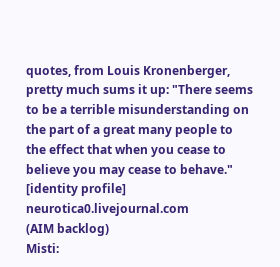quotes, from Louis Kronenberger, pretty much sums it up: "There seems to be a terrible misunderstanding on the part of a great many people to the effect that when you cease to believe you may cease to behave."
[identity profile] neurotica0.livejournal.com
(AIM backlog)
Misti: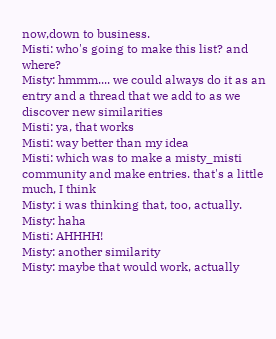now,down to business.
Misti: who's going to make this list? and where?
Misty: hmmm.... we could always do it as an entry and a thread that we add to as we discover new similarities
Misti: ya, that works
Misti: way better than my idea
Misti: which was to make a misty_misti community and make entries. that's a little much, I think
Misty: i was thinking that, too, actually.
Misty: haha
Misti: AHHHH!
Misty: another similarity
Misty: maybe that would work, actually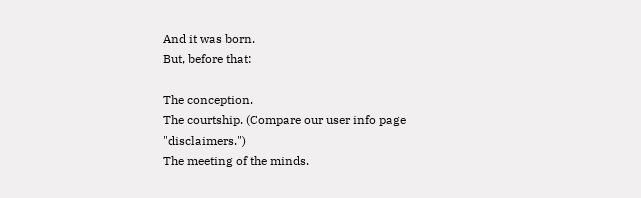And it was born.
But, before that:

The conception.
The courtship. (Compare our user info page "disclaimers.")
The meeting of the minds.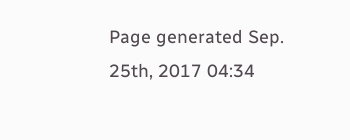Page generated Sep. 25th, 2017 04:34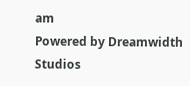am
Powered by Dreamwidth Studios